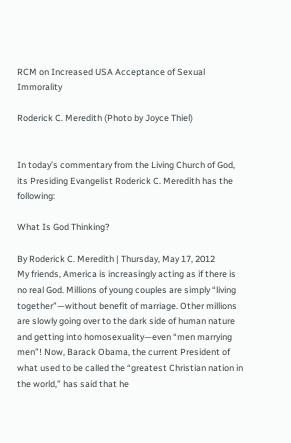RCM on Increased USA Acceptance of Sexual Immorality

Roderick C. Meredith (Photo by Joyce Thiel)


In today’s commentary from the Living Church of God, its Presiding Evangelist Roderick C. Meredith has the following:

What Is God Thinking?

By Roderick C. Meredith | Thursday, May 17, 2012
My friends, America is increasingly acting as if there is no real God. Millions of young couples are simply “living together”—without benefit of marriage. Other millions are slowly going over to the dark side of human nature and getting into homosexuality—even “men marrying men”! Now, Barack Obama, the current President of what used to be called the “greatest Christian nation in the world,” has said that he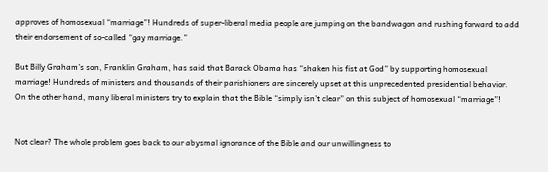approves of homosexual “marriage”! Hundreds of super-liberal media people are jumping on the bandwagon and rushing forward to add their endorsement of so-called “gay marriage.”

But Billy Graham’s son, Franklin Graham, has said that Barack Obama has “shaken his fist at God” by supporting homosexual marriage! Hundreds of ministers and thousands of their parishioners are sincerely upset at this unprecedented presidential behavior. On the other hand, many liberal ministers try to explain that the Bible “simply isn’t clear” on this subject of homosexual “marriage”!


Not clear? The whole problem goes back to our abysmal ignorance of the Bible and our unwillingness to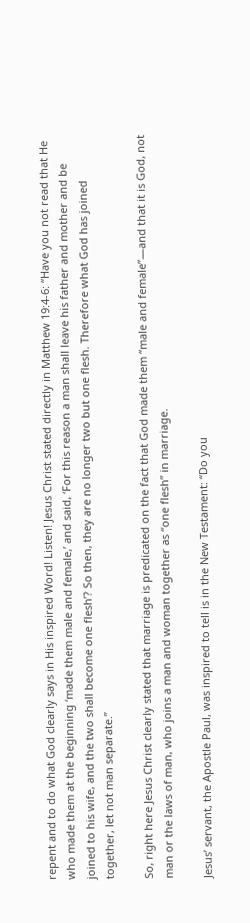repent and to do what God clearly says in His inspired Word! Listen! Jesus Christ stated directly in Matthew 19:4-6: “Have you not read that He who made them at the beginning ‘made them male and female,’ and said, ‘For this reason a man shall leave his father and mother and be joined to his wife, and the two shall become one flesh’? So then, they are no longer two but one flesh. Therefore what God has joined together, let not man separate.”

So, right here Jesus Christ clearly stated that marriage is predicated on the fact that God made them “male and female”—and that it is God, not man or the laws of man, who joins a man and woman together as “one flesh” in marriage.

Jesus’ servant, the Apostle Paul, was inspired to tell is in the New Testament: “Do you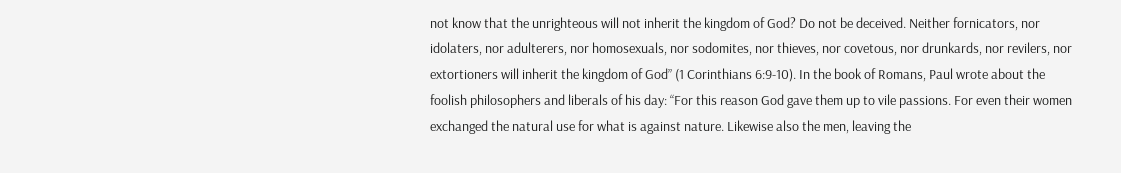not know that the unrighteous will not inherit the kingdom of God? Do not be deceived. Neither fornicators, nor idolaters, nor adulterers, nor homosexuals, nor sodomites, nor thieves, nor covetous, nor drunkards, nor revilers, nor extortioners will inherit the kingdom of God” (1 Corinthians 6:9-10). In the book of Romans, Paul wrote about the foolish philosophers and liberals of his day: “For this reason God gave them up to vile passions. For even their women exchanged the natural use for what is against nature. Likewise also the men, leaving the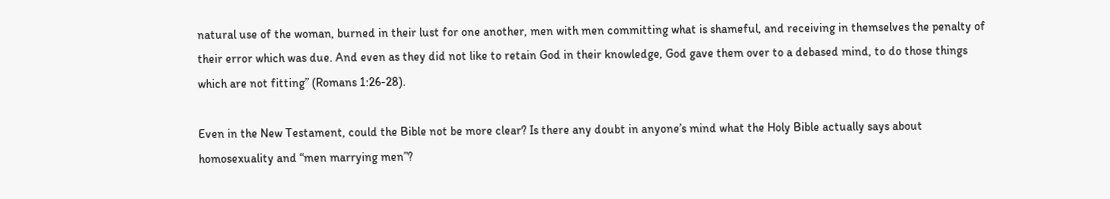natural use of the woman, burned in their lust for one another, men with men committing what is shameful, and receiving in themselves the penalty of their error which was due. And even as they did not like to retain God in their knowledge, God gave them over to a debased mind, to do those things which are not fitting” (Romans 1:26-28).

Even in the New Testament, could the Bible not be more clear? Is there any doubt in anyone’s mind what the Holy Bible actually says about homosexuality and “men marrying men”?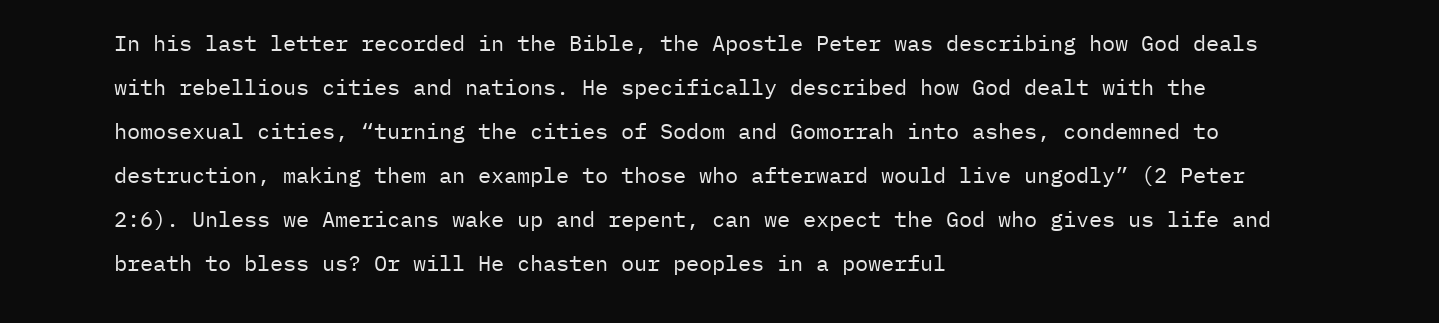In his last letter recorded in the Bible, the Apostle Peter was describing how God deals with rebellious cities and nations. He specifically described how God dealt with the homosexual cities, “turning the cities of Sodom and Gomorrah into ashes, condemned to destruction, making them an example to those who afterward would live ungodly” (2 Peter 2:6). Unless we Americans wake up and repent, can we expect the God who gives us life and breath to bless us? Or will He chasten our peoples in a powerful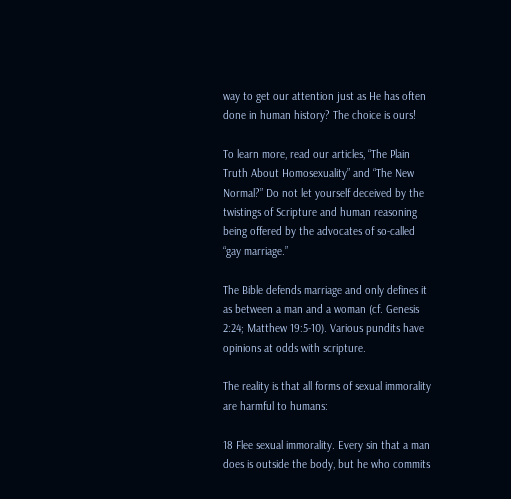way to get our attention just as He has often done in human history? The choice is ours!

To learn more, read our articles, “The Plain Truth About Homosexuality” and “The New Normal?” Do not let yourself deceived by the twistings of Scripture and human reasoning being offered by the advocates of so-called “gay marriage.”

The Bible defends marriage and only defines it as between a man and a woman (cf. Genesis 2:24; Matthew 19:5-10). Various pundits have opinions at odds with scripture.

The reality is that all forms of sexual immorality are harmful to humans:

18 Flee sexual immorality. Every sin that a man does is outside the body, but he who commits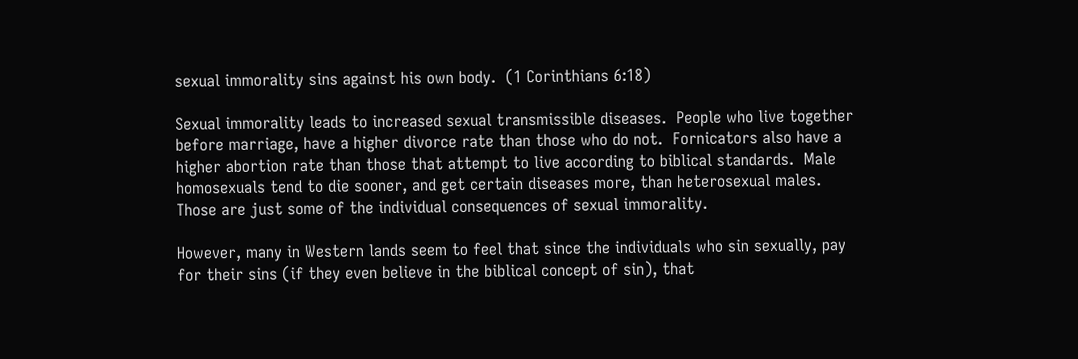sexual immorality sins against his own body.  (1 Corinthians 6:18)

Sexual immorality leads to increased sexual transmissible diseases.  People who live together before marriage, have a higher divorce rate than those who do not.  Fornicators also have a higher abortion rate than those that attempt to live according to biblical standards.  Male homosexuals tend to die sooner, and get certain diseases more, than heterosexual males.  Those are just some of the individual consequences of sexual immorality.

However, many in Western lands seem to feel that since the individuals who sin sexually, pay for their sins (if they even believe in the biblical concept of sin), that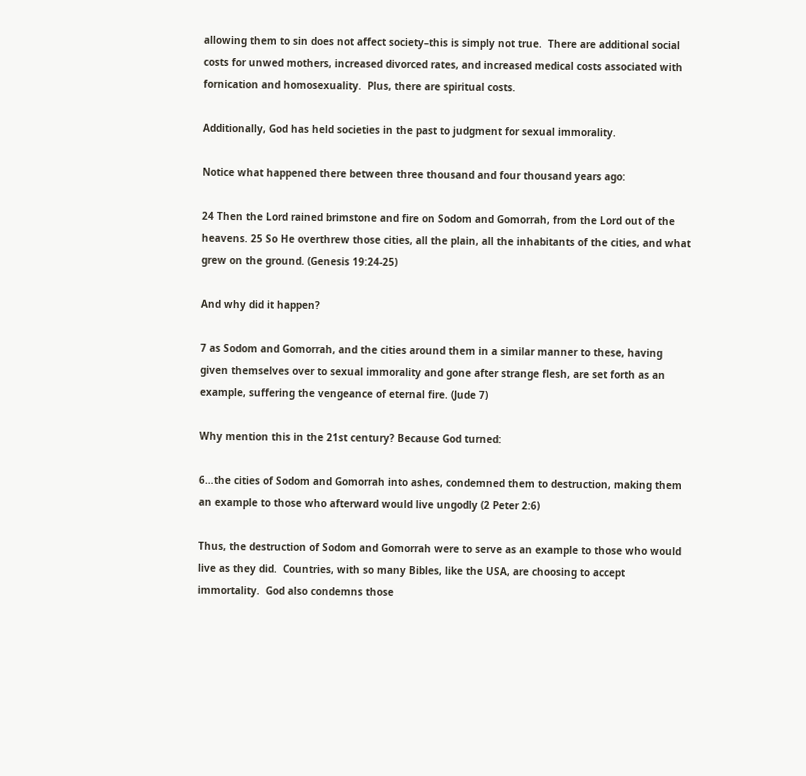allowing them to sin does not affect society–this is simply not true.  There are additional social costs for unwed mothers, increased divorced rates, and increased medical costs associated with fornication and homosexuality.  Plus, there are spiritual costs.

Additionally, God has held societies in the past to judgment for sexual immorality.

Notice what happened there between three thousand and four thousand years ago:

24 Then the Lord rained brimstone and fire on Sodom and Gomorrah, from the Lord out of the heavens. 25 So He overthrew those cities, all the plain, all the inhabitants of the cities, and what grew on the ground. (Genesis 19:24-25)

And why did it happen?

7 as Sodom and Gomorrah, and the cities around them in a similar manner to these, having given themselves over to sexual immorality and gone after strange flesh, are set forth as an example, suffering the vengeance of eternal fire. (Jude 7)

Why mention this in the 21st century? Because God turned:

6…the cities of Sodom and Gomorrah into ashes, condemned them to destruction, making them an example to those who afterward would live ungodly (2 Peter 2:6)

Thus, the destruction of Sodom and Gomorrah were to serve as an example to those who would live as they did.  Countries, with so many Bibles, like the USA, are choosing to accept immortality.  God also condemns those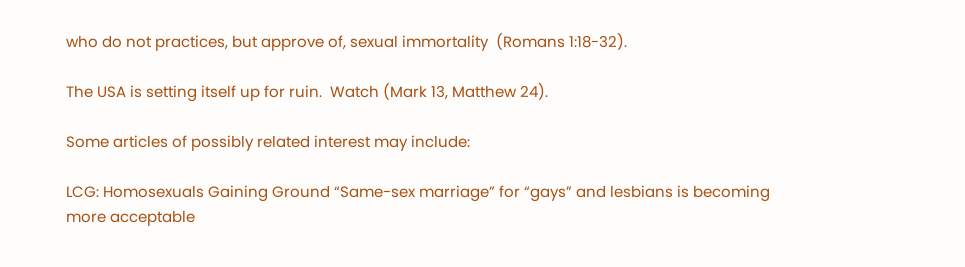who do not practices, but approve of, sexual immortality  (Romans 1:18-32).

The USA is setting itself up for ruin.  Watch (Mark 13, Matthew 24).

Some articles of possibly related interest may include:

LCG: Homosexuals Gaining Ground “Same-sex marriage” for “gays” and lesbians is becoming more acceptable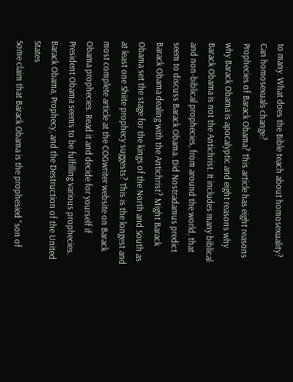to many. What does the Bible teach about homosexuality? Can homosexuals change?
Prophecies of Barack Obama? This article has eight reasons why Barack Obama is apocalyptic and eight reasons why Barack Obama is not the Antichrist. It includes many biblical and non-biblical prophecies, from around the world, that seem to discuss Barack Obama. Did Nostradamus predict Barack Obama dealing with the Antichrist? Might Barack Obama set the stage for the kings of the North and South as at least one Shiite prophecy suggests? This is the longest and most complete article at the COGwriter website on Barack Obama prophecies. Read it and decide for yourself if President Obama seems to be fulfilling various prophecies.
Barack Obama, Prophecy, and the Destruction of the United States
Some claim that Barack Obama is the prophesied “son of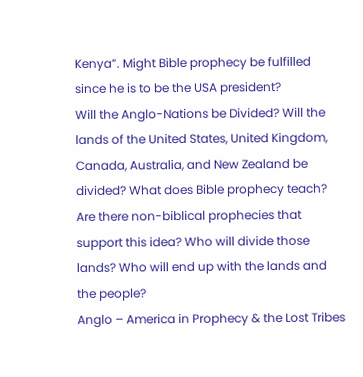Kenya”. Might Bible prophecy be fulfilled since he is to be the USA president?
Will the Anglo-Nations be Divided? Will the lands of the United States, United Kingdom, Canada, Australia, and New Zealand be divided? What does Bible prophecy teach? Are there non-biblical prophecies that support this idea? Who will divide those lands? Who will end up with the lands and the people?
Anglo – America in Prophecy & the Lost Tribes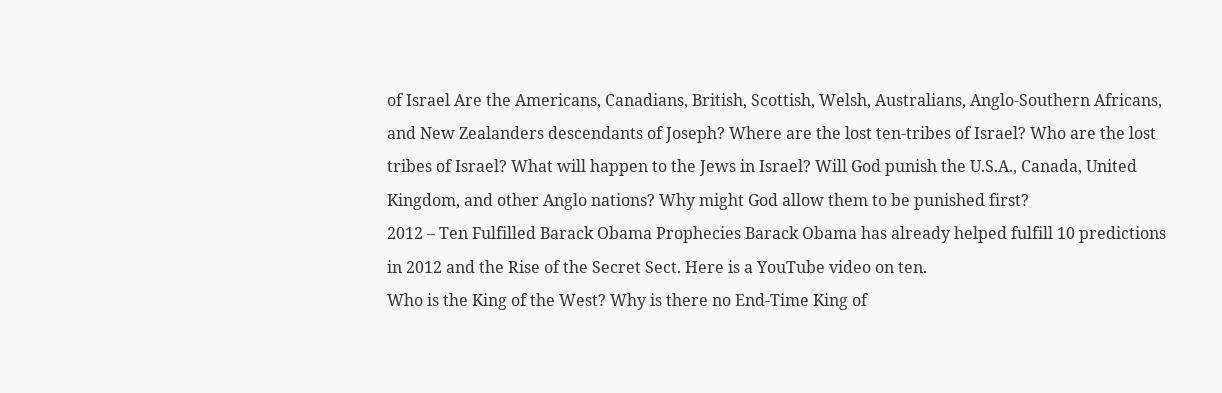of Israel Are the Americans, Canadians, British, Scottish, Welsh, Australians, Anglo-Southern Africans, and New Zealanders descendants of Joseph? Where are the lost ten-tribes of Israel? Who are the lost tribes of Israel? What will happen to the Jews in Israel? Will God punish the U.S.A., Canada, United Kingdom, and other Anglo nations? Why might God allow them to be punished first?
2012 – Ten Fulfilled Barack Obama Prophecies Barack Obama has already helped fulfill 10 predictions in 2012 and the Rise of the Secret Sect. Here is a YouTube video on ten.
Who is the King of the West? Why is there no End-Time King of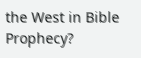the West in Bible Prophecy?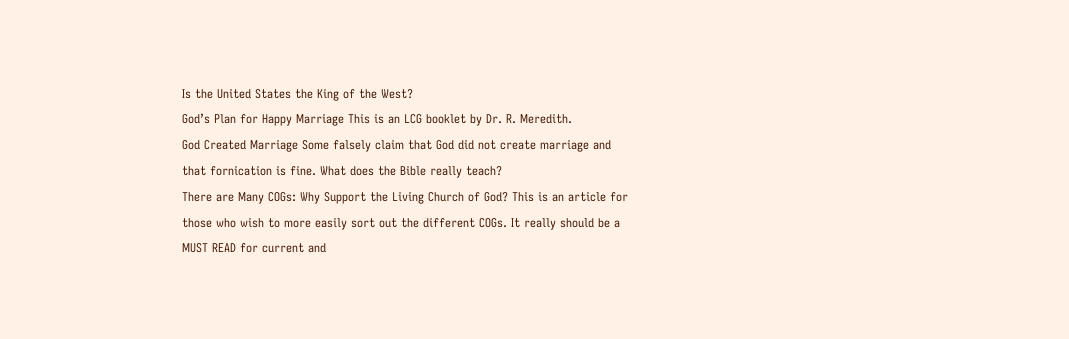Is the United States the King of the West?
God’s Plan for Happy Marriage This is an LCG booklet by Dr. R. Meredith.
God Created Marriage Some falsely claim that God did not create marriage and that fornication is fine. What does the Bible really teach?
There are Many COGs: Why Support the Living Church of God? This is an article for those who wish to more easily sort out the different COGs. It really should be a MUST READ for current and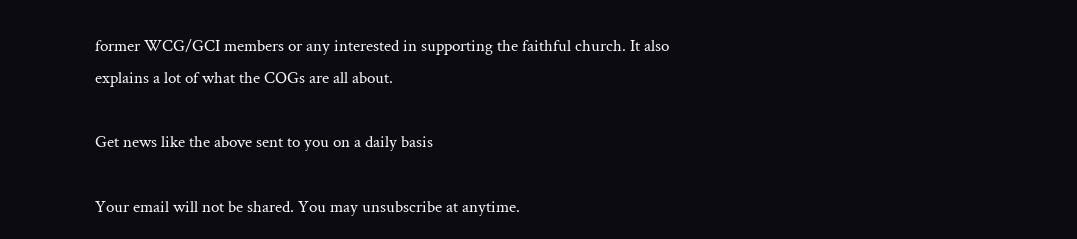former WCG/GCI members or any interested in supporting the faithful church. It also explains a lot of what the COGs are all about.

Get news like the above sent to you on a daily basis

Your email will not be shared. You may unsubscribe at anytime.